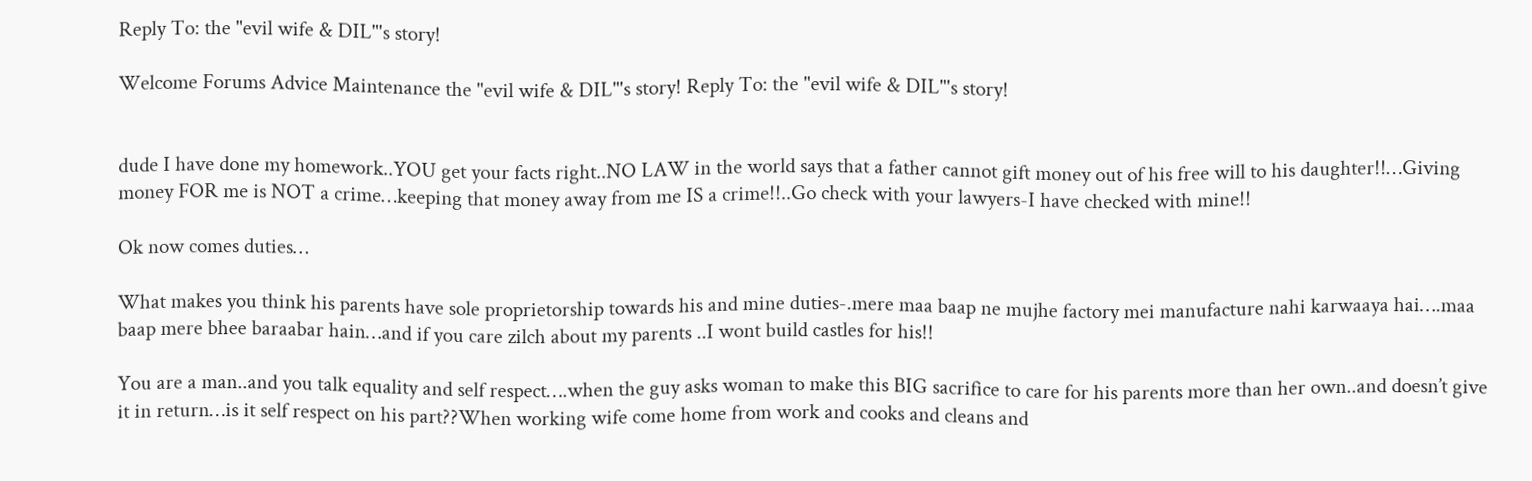Reply To: the "evil wife & DIL"'s story!

Welcome Forums Advice Maintenance the "evil wife & DIL"'s story! Reply To: the "evil wife & DIL"'s story!


dude I have done my homework..YOU get your facts right..NO LAW in the world says that a father cannot gift money out of his free will to his daughter!!…Giving money FOR me is NOT a crime…keeping that money away from me IS a crime!!..Go check with your lawyers-I have checked with mine!!

Ok now comes duties…

What makes you think his parents have sole proprietorship towards his and mine duties-.mere maa baap ne mujhe factory mei manufacture nahi karwaaya hai….maa baap mere bhee baraabar hain…and if you care zilch about my parents ..I wont build castles for his!!

You are a man..and you talk equality and self respect….when the guy asks woman to make this BIG sacrifice to care for his parents more than her own..and doesn’t give it in return…is it self respect on his part??When working wife come home from work and cooks and cleans and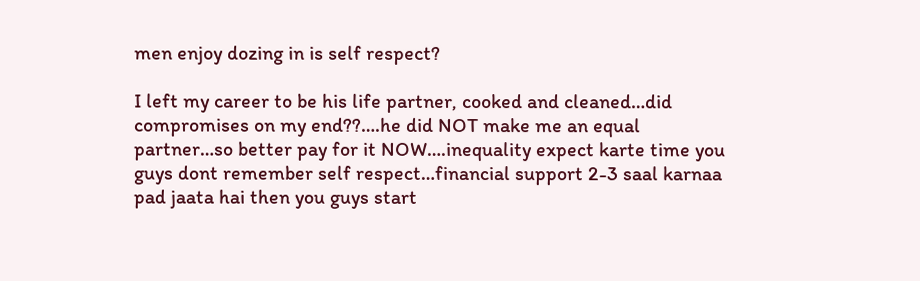men enjoy dozing in is self respect?

I left my career to be his life partner, cooked and cleaned…did compromises on my end??….he did NOT make me an equal partner…so better pay for it NOW….inequality expect karte time you guys dont remember self respect…financial support 2-3 saal karnaa pad jaata hai then you guys start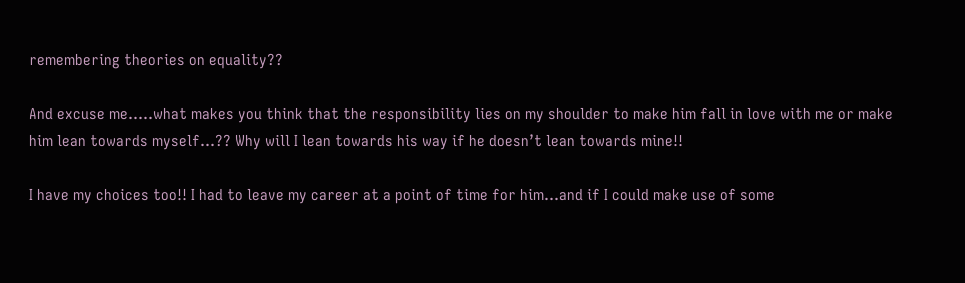remembering theories on equality??

And excuse me…..what makes you think that the responsibility lies on my shoulder to make him fall in love with me or make him lean towards myself…?? Why will I lean towards his way if he doesn’t lean towards mine!!

I have my choices too!! I had to leave my career at a point of time for him…and if I could make use of some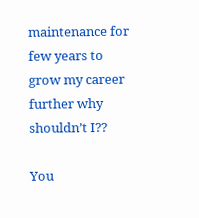maintenance for few years to grow my career further why shouldn’t I??

You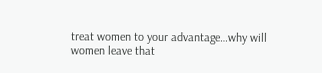treat women to your advantage…why will women leave that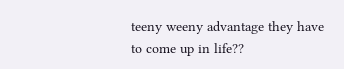teeny weeny advantage they have to come up in life??